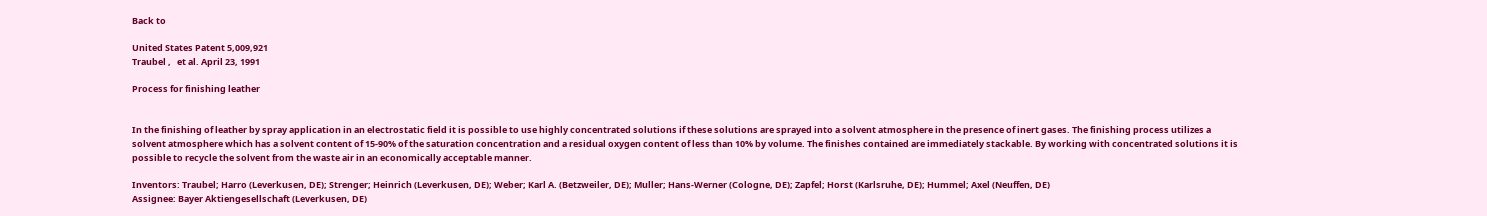Back to

United States Patent 5,009,921
Traubel ,   et al. April 23, 1991

Process for finishing leather


In the finishing of leather by spray application in an electrostatic field it is possible to use highly concentrated solutions if these solutions are sprayed into a solvent atmosphere in the presence of inert gases. The finishing process utilizes a solvent atmosphere which has a solvent content of 15-90% of the saturation concentration and a residual oxygen content of less than 10% by volume. The finishes contained are immediately stackable. By working with concentrated solutions it is possible to recycle the solvent from the waste air in an economically acceptable manner.

Inventors: Traubel; Harro (Leverkusen, DE); Strenger; Heinrich (Leverkusen, DE); Weber; Karl A. (Betzweiler, DE); Muller; Hans-Werner (Cologne, DE); Zapfel; Horst (Karlsruhe, DE); Hummel; Axel (Neuffen, DE)
Assignee: Bayer Aktiengesellschaft (Leverkusen, DE)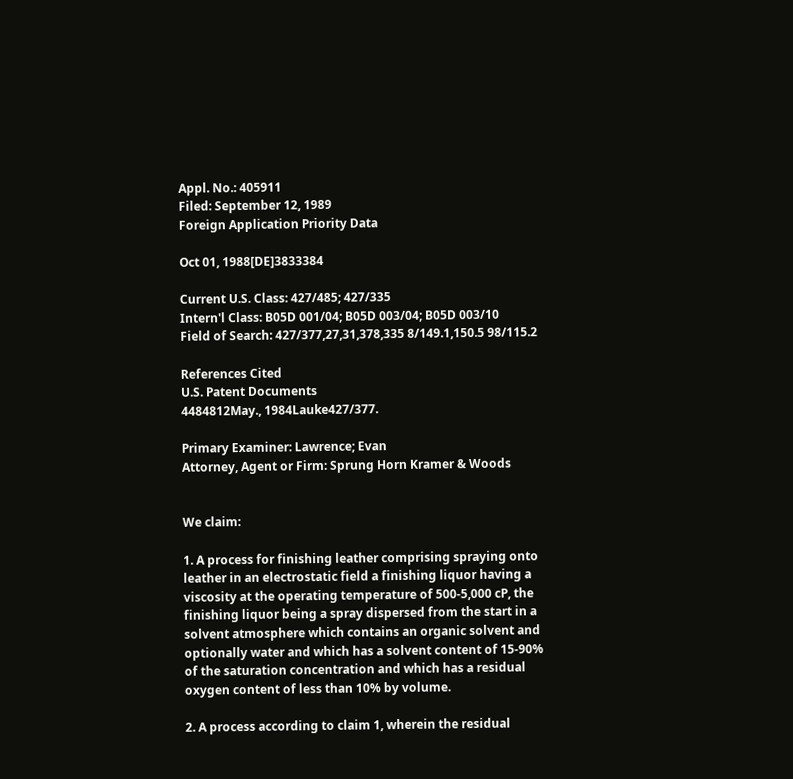Appl. No.: 405911
Filed: September 12, 1989
Foreign Application Priority Data

Oct 01, 1988[DE]3833384

Current U.S. Class: 427/485; 427/335
Intern'l Class: B05D 001/04; B05D 003/04; B05D 003/10
Field of Search: 427/377,27,31,378,335 8/149.1,150.5 98/115.2

References Cited
U.S. Patent Documents
4484812May., 1984Lauke427/377.

Primary Examiner: Lawrence; Evan
Attorney, Agent or Firm: Sprung Horn Kramer & Woods


We claim:

1. A process for finishing leather comprising spraying onto leather in an electrostatic field a finishing liquor having a viscosity at the operating temperature of 500-5,000 cP, the finishing liquor being a spray dispersed from the start in a solvent atmosphere which contains an organic solvent and optionally water and which has a solvent content of 15-90% of the saturation concentration and which has a residual oxygen content of less than 10% by volume.

2. A process according to claim 1, wherein the residual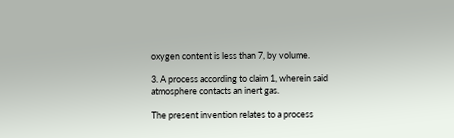oxygen content is less than 7, by volume.

3. A process according to claim 1, wherein said atmosphere contacts an inert gas.

The present invention relates to a process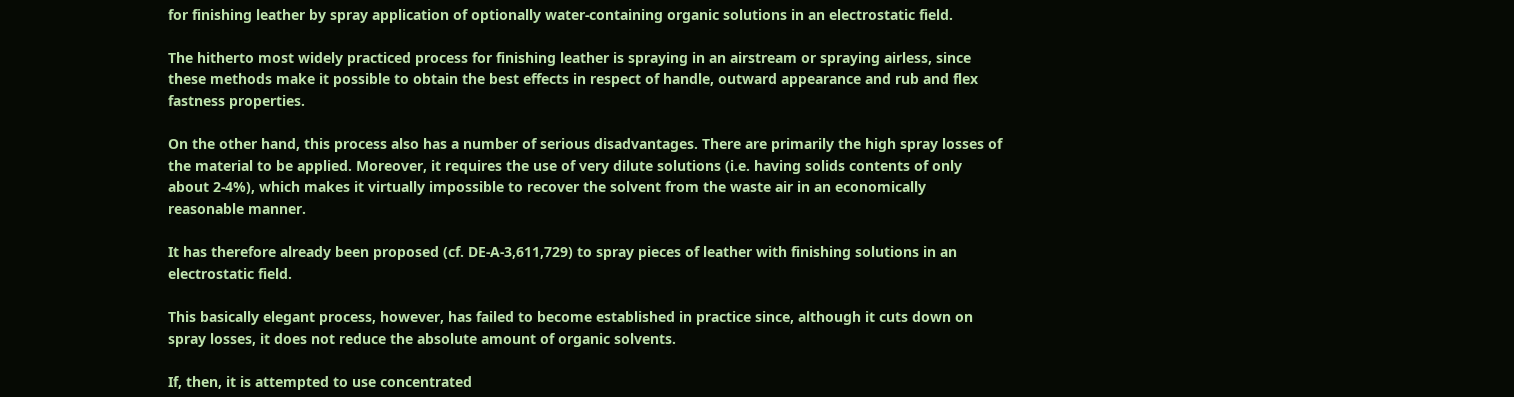for finishing leather by spray application of optionally water-containing organic solutions in an electrostatic field.

The hitherto most widely practiced process for finishing leather is spraying in an airstream or spraying airless, since these methods make it possible to obtain the best effects in respect of handle, outward appearance and rub and flex fastness properties.

On the other hand, this process also has a number of serious disadvantages. There are primarily the high spray losses of the material to be applied. Moreover, it requires the use of very dilute solutions (i.e. having solids contents of only about 2-4%), which makes it virtually impossible to recover the solvent from the waste air in an economically reasonable manner.

It has therefore already been proposed (cf. DE-A-3,611,729) to spray pieces of leather with finishing solutions in an electrostatic field.

This basically elegant process, however, has failed to become established in practice since, although it cuts down on spray losses, it does not reduce the absolute amount of organic solvents.

If, then, it is attempted to use concentrated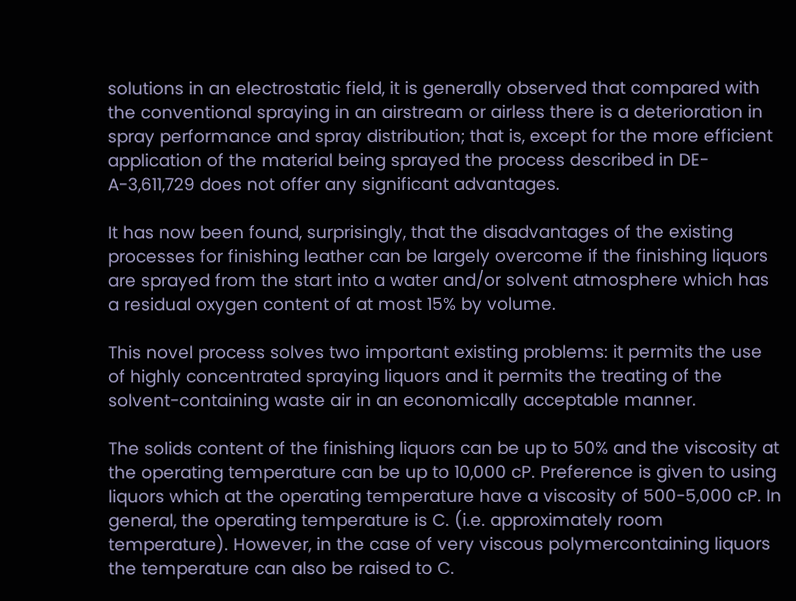solutions in an electrostatic field, it is generally observed that compared with the conventional spraying in an airstream or airless there is a deterioration in spray performance and spray distribution; that is, except for the more efficient application of the material being sprayed the process described in DE-A-3,611,729 does not offer any significant advantages.

It has now been found, surprisingly, that the disadvantages of the existing processes for finishing leather can be largely overcome if the finishing liquors are sprayed from the start into a water and/or solvent atmosphere which has a residual oxygen content of at most 15% by volume.

This novel process solves two important existing problems: it permits the use of highly concentrated spraying liquors and it permits the treating of the solvent-containing waste air in an economically acceptable manner.

The solids content of the finishing liquors can be up to 50% and the viscosity at the operating temperature can be up to 10,000 cP. Preference is given to using liquors which at the operating temperature have a viscosity of 500-5,000 cP. In general, the operating temperature is C. (i.e. approximately room temperature). However, in the case of very viscous polymercontaining liquors the temperature can also be raised to C.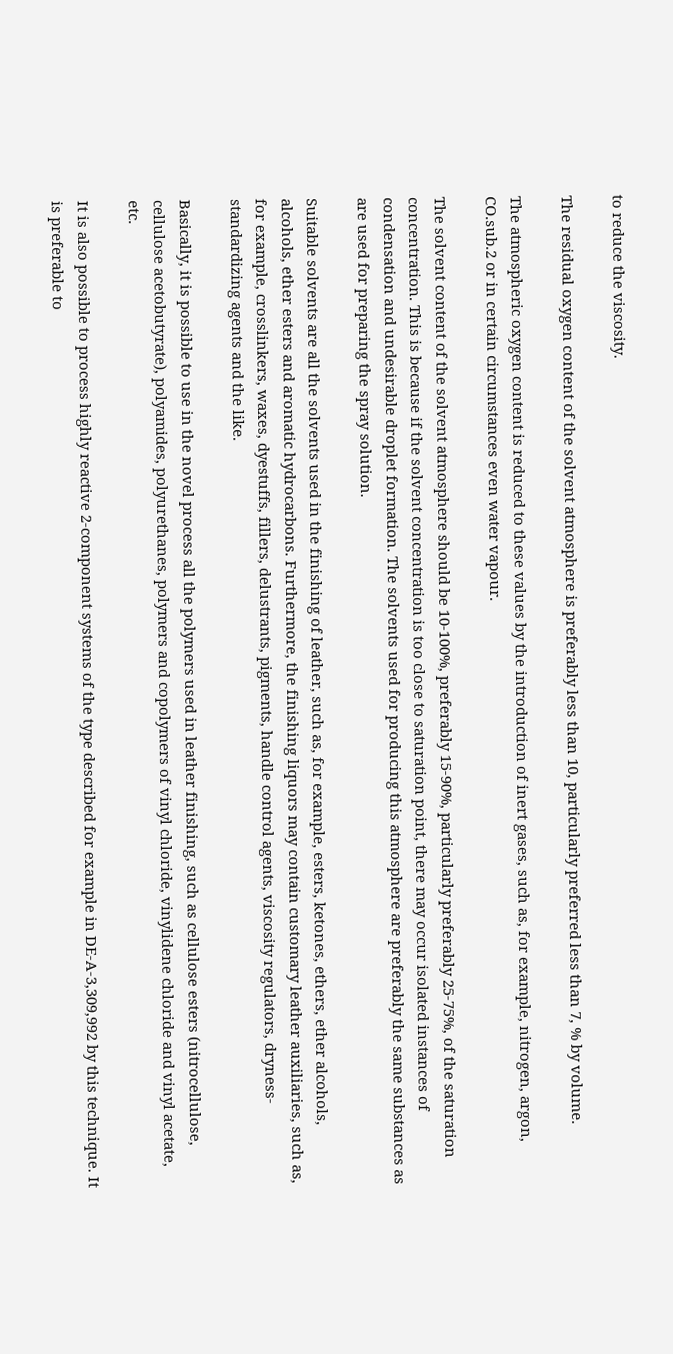to reduce the viscosity.

The residual oxygen content of the solvent atmosphere is preferably less than 10, particularly preferred less than 7, % by volume.

The atmospheric oxygen content is reduced to these values by the introduction of inert gases, such as, for example, nitrogen, argon, CO.sub.2 or in certain circumstances even water vapour.

The solvent content of the solvent atmosphere should be 10-100%, preferably 15-90%, particularly preferably 25-75%, of the saturation concentration. This is because if the solvent concentration is too close to saturation point, there may occur isolated instances of condensation and undesirable droplet formation. The solvents used for producing this atmosphere are preferably the same substances as are used for preparing the spray solution.

Suitable solvents are all the solvents used in the finishing of leather, such as, for example, esters, ketones, ethers, ether alcohols, alcohols, ether esters and aromatic hydrocarbons. Furthermore, the finishing liquors may contain customary leather auxiliaries, such as, for example, crosslinkers, waxes, dyestuffs, fillers, delustrants, pigments, handle control agents, viscosity regulators, dryness-standardizing agents and the like.

Basically, it is possible to use in the novel process all the polymers used in leather finishing, such as cellulose esters (nitrocellulose, cellulose acetobutyrate), polyamides, polyurethanes, polymers and copolymers of vinyl chloride, vinylidene chloride and vinyl acetate, etc.

It is also possible to process highly reactive 2-component systems of the type described for example in DE-A-3,309,992 by this technique. It is preferable to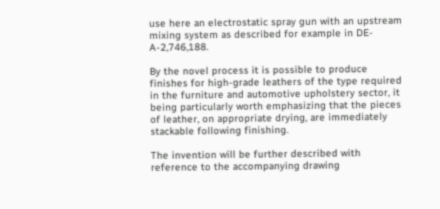use here an electrostatic spray gun with an upstream mixing system as described for example in DE-A-2,746,188.

By the novel process it is possible to produce finishes for high-grade leathers of the type required in the furniture and automotive upholstery sector, it being particularly worth emphasizing that the pieces of leather, on appropriate drying, are immediately stackable following finishing.

The invention will be further described with reference to the accompanying drawing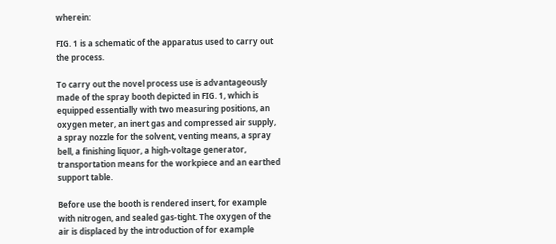wherein:

FIG. 1 is a schematic of the apparatus used to carry out the process.

To carry out the novel process use is advantageously made of the spray booth depicted in FIG. 1, which is equipped essentially with two measuring positions, an oxygen meter, an inert gas and compressed air supply, a spray nozzle for the solvent, venting means, a spray bell, a finishing liquor, a high-voltage generator, transportation means for the workpiece and an earthed support table.

Before use the booth is rendered insert, for example with nitrogen, and sealed gas-tight. The oxygen of the air is displaced by the introduction of for example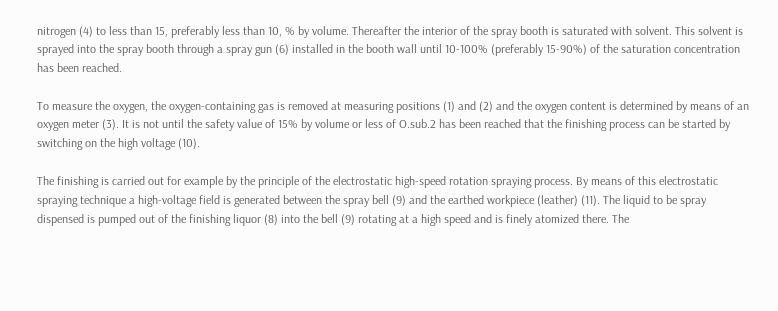nitrogen (4) to less than 15, preferably less than 10, % by volume. Thereafter the interior of the spray booth is saturated with solvent. This solvent is sprayed into the spray booth through a spray gun (6) installed in the booth wall until 10-100% (preferably 15-90%) of the saturation concentration has been reached.

To measure the oxygen, the oxygen-containing gas is removed at measuring positions (1) and (2) and the oxygen content is determined by means of an oxygen meter (3). It is not until the safety value of 15% by volume or less of O.sub.2 has been reached that the finishing process can be started by switching on the high voltage (10).

The finishing is carried out for example by the principle of the electrostatic high-speed rotation spraying process. By means of this electrostatic spraying technique a high-voltage field is generated between the spray bell (9) and the earthed workpiece (leather) (11). The liquid to be spray dispensed is pumped out of the finishing liquor (8) into the bell (9) rotating at a high speed and is finely atomized there. The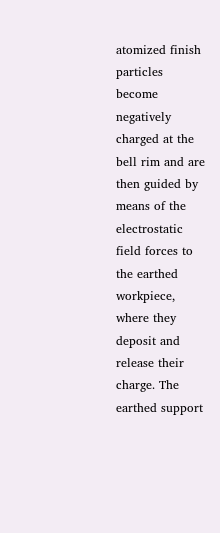atomized finish particles become negatively charged at the bell rim and are then guided by means of the electrostatic field forces to the earthed workpiece, where they deposit and release their charge. The earthed support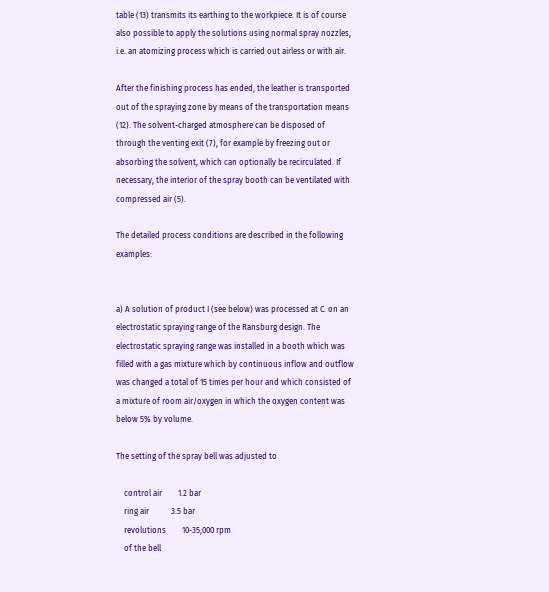table (13) transmits its earthing to the workpiece. It is of course also possible to apply the solutions using normal spray nozzles, i.e. an atomizing process which is carried out airless or with air.

After the finishing process has ended, the leather is transported out of the spraying zone by means of the transportation means (12). The solvent-charged atmosphere can be disposed of through the venting exit (7), for example by freezing out or absorbing the solvent, which can optionally be recirculated. If necessary, the interior of the spray booth can be ventilated with compressed air (5).

The detailed process conditions are described in the following examples:


a) A solution of product I (see below) was processed at C. on an electrostatic spraying range of the Ransburg design. The electrostatic spraying range was installed in a booth which was filled with a gas mixture which by continuous inflow and outflow was changed a total of 15 times per hour and which consisted of a mixture of room air/oxygen in which the oxygen content was below 5% by volume.

The setting of the spray bell was adjusted to

    control air        1.2 bar
    ring air           3.5 bar
    revolutions        10-35,000 rpm
    of the bell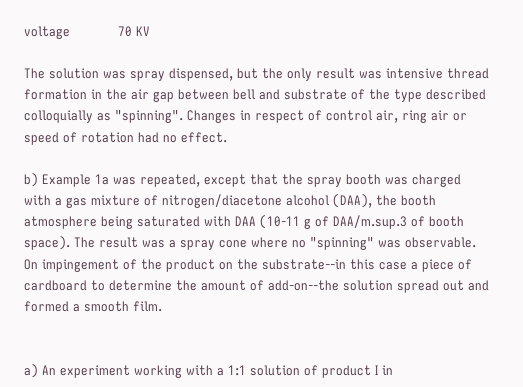voltage            70 KV

The solution was spray dispensed, but the only result was intensive thread formation in the air gap between bell and substrate of the type described colloquially as "spinning". Changes in respect of control air, ring air or speed of rotation had no effect.

b) Example 1a was repeated, except that the spray booth was charged with a gas mixture of nitrogen/diacetone alcohol (DAA), the booth atmosphere being saturated with DAA (10-11 g of DAA/m.sup.3 of booth space). The result was a spray cone where no "spinning" was observable. On impingement of the product on the substrate--in this case a piece of cardboard to determine the amount of add-on--the solution spread out and formed a smooth film.


a) An experiment working with a 1:1 solution of product I in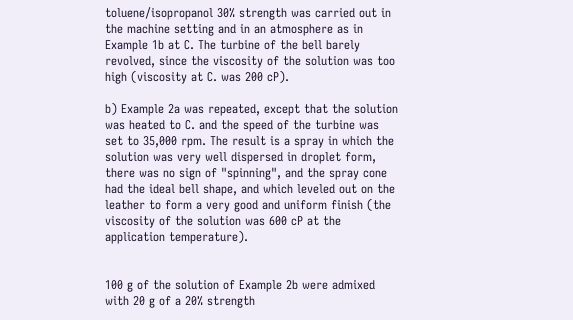toluene/isopropanol 30% strength was carried out in the machine setting and in an atmosphere as in Example 1b at C. The turbine of the bell barely revolved, since the viscosity of the solution was too high (viscosity at C. was 200 cP).

b) Example 2a was repeated, except that the solution was heated to C. and the speed of the turbine was set to 35,000 rpm. The result is a spray in which the solution was very well dispersed in droplet form, there was no sign of "spinning", and the spray cone had the ideal bell shape, and which leveled out on the leather to form a very good and uniform finish (the viscosity of the solution was 600 cP at the application temperature).


100 g of the solution of Example 2b were admixed with 20 g of a 20% strength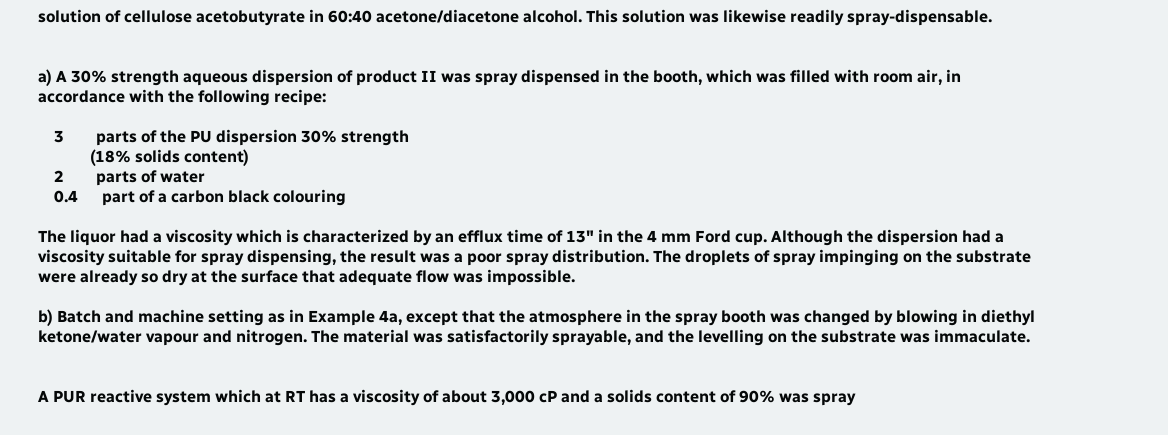solution of cellulose acetobutyrate in 60:40 acetone/diacetone alcohol. This solution was likewise readily spray-dispensable.


a) A 30% strength aqueous dispersion of product II was spray dispensed in the booth, which was filled with room air, in accordance with the following recipe:

    3        parts of the PU dispersion 30% strength
             (18% solids content)
    2        parts of water
    0.4      part of a carbon black colouring

The liquor had a viscosity which is characterized by an efflux time of 13" in the 4 mm Ford cup. Although the dispersion had a viscosity suitable for spray dispensing, the result was a poor spray distribution. The droplets of spray impinging on the substrate were already so dry at the surface that adequate flow was impossible.

b) Batch and machine setting as in Example 4a, except that the atmosphere in the spray booth was changed by blowing in diethyl ketone/water vapour and nitrogen. The material was satisfactorily sprayable, and the levelling on the substrate was immaculate.


A PUR reactive system which at RT has a viscosity of about 3,000 cP and a solids content of 90% was spray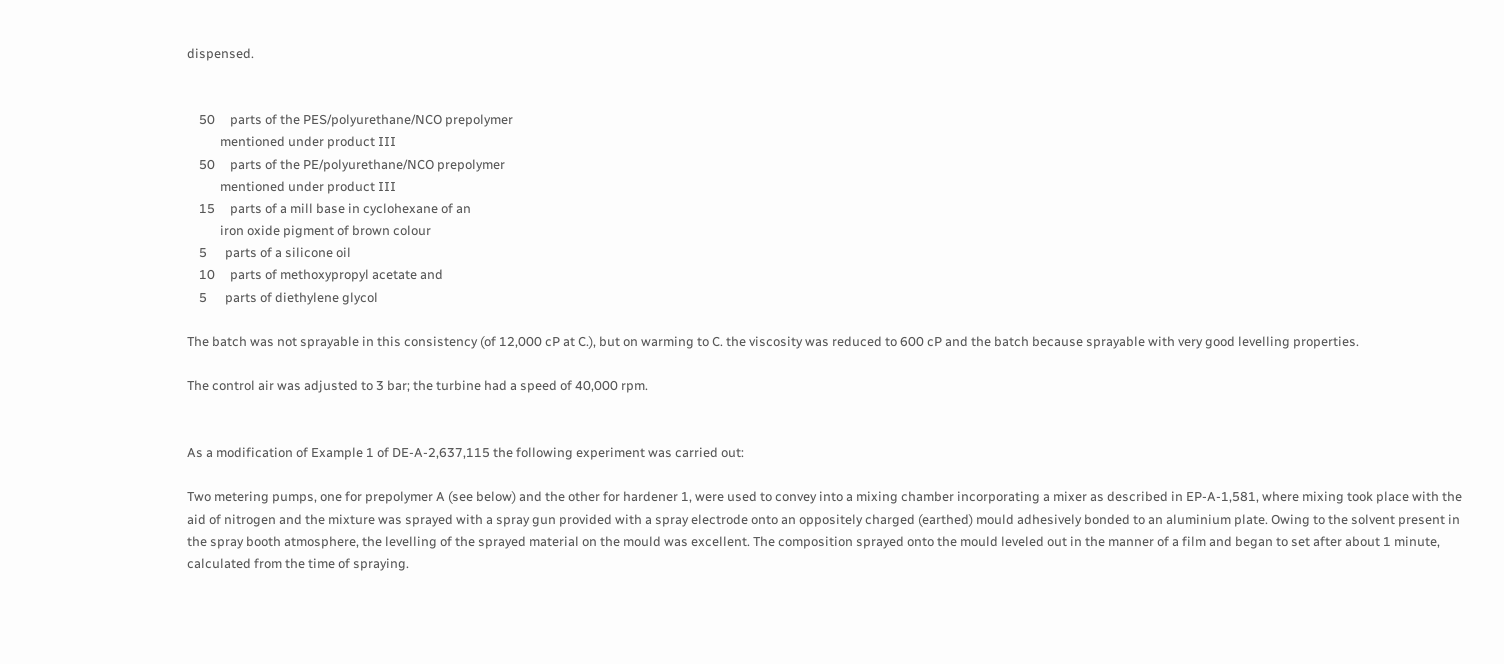dispensed.


    50     parts of the PES/polyurethane/NCO prepolymer
           mentioned under product III
    50     parts of the PE/polyurethane/NCO prepolymer
           mentioned under product III
    15     parts of a mill base in cyclohexane of an
           iron oxide pigment of brown colour
    5      parts of a silicone oil
    10     parts of methoxypropyl acetate and
    5      parts of diethylene glycol

The batch was not sprayable in this consistency (of 12,000 cP at C.), but on warming to C. the viscosity was reduced to 600 cP and the batch because sprayable with very good levelling properties.

The control air was adjusted to 3 bar; the turbine had a speed of 40,000 rpm.


As a modification of Example 1 of DE-A-2,637,115 the following experiment was carried out:

Two metering pumps, one for prepolymer A (see below) and the other for hardener 1, were used to convey into a mixing chamber incorporating a mixer as described in EP-A-1,581, where mixing took place with the aid of nitrogen and the mixture was sprayed with a spray gun provided with a spray electrode onto an oppositely charged (earthed) mould adhesively bonded to an aluminium plate. Owing to the solvent present in the spray booth atmosphere, the levelling of the sprayed material on the mould was excellent. The composition sprayed onto the mould leveled out in the manner of a film and began to set after about 1 minute, calculated from the time of spraying.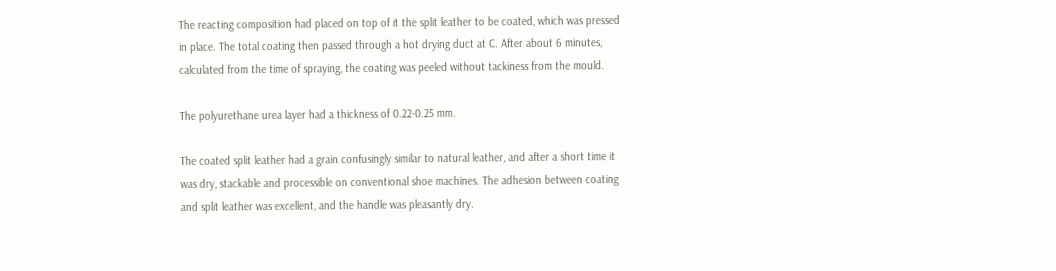The reacting composition had placed on top of it the split leather to be coated, which was pressed in place. The total coating then passed through a hot drying duct at C. After about 6 minutes, calculated from the time of spraying, the coating was peeled without tackiness from the mould.

The polyurethane urea layer had a thickness of 0.22-0.25 mm.

The coated split leather had a grain confusingly similar to natural leather, and after a short time it was dry, stackable and processible on conventional shoe machines. The adhesion between coating and split leather was excellent, and the handle was pleasantly dry.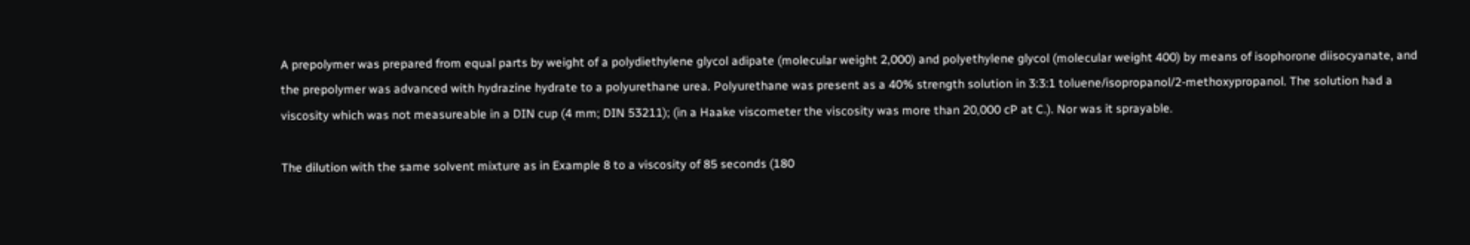A prepolymer was prepared from equal parts by weight of a polydiethylene glycol adipate (molecular weight 2,000) and polyethylene glycol (molecular weight 400) by means of isophorone diisocyanate, and the prepolymer was advanced with hydrazine hydrate to a polyurethane urea. Polyurethane was present as a 40% strength solution in 3:3:1 toluene/isopropanol/2-methoxypropanol. The solution had a viscosity which was not measureable in a DIN cup (4 mm; DIN 53211); (in a Haake viscometer the viscosity was more than 20,000 cP at C.). Nor was it sprayable.

The dilution with the same solvent mixture as in Example 8 to a viscosity of 85 seconds (180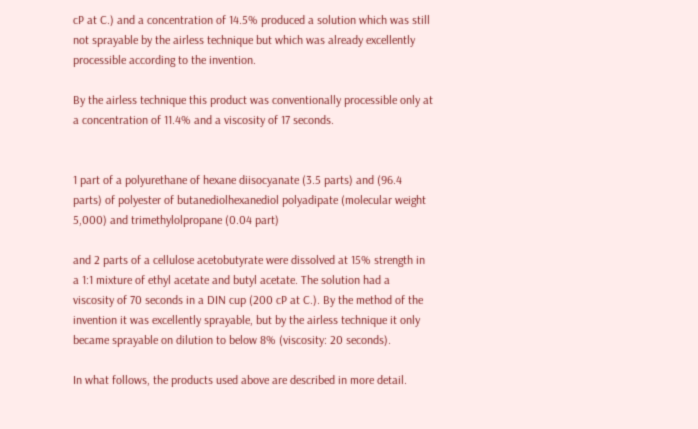cP at C.) and a concentration of 14.5% produced a solution which was still not sprayable by the airless technique but which was already excellently processible according to the invention.

By the airless technique this product was conventionally processible only at a concentration of 11.4% and a viscosity of 17 seconds.


1 part of a polyurethane of hexane diisocyanate (3.5 parts) and (96.4 parts) of polyester of butanediolhexanediol polyadipate (molecular weight 5,000) and trimethylolpropane (0.04 part)

and 2 parts of a cellulose acetobutyrate were dissolved at 15% strength in a 1:1 mixture of ethyl acetate and butyl acetate. The solution had a viscosity of 70 seconds in a DIN cup (200 cP at C.). By the method of the invention it was excellently sprayable, but by the airless technique it only became sprayable on dilution to below 8% (viscosity: 20 seconds).

In what follows, the products used above are described in more detail.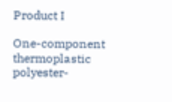Product I

One-component thermoplastic polyester-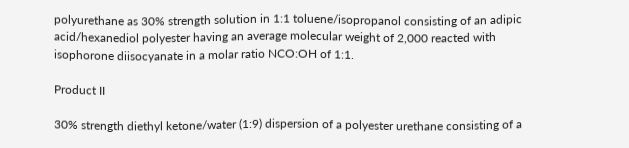polyurethane as 30% strength solution in 1:1 toluene/isopropanol consisting of an adipic acid/hexanediol polyester having an average molecular weight of 2,000 reacted with isophorone diisocyanate in a molar ratio NCO:OH of 1:1.

Product II

30% strength diethyl ketone/water (1:9) dispersion of a polyester urethane consisting of a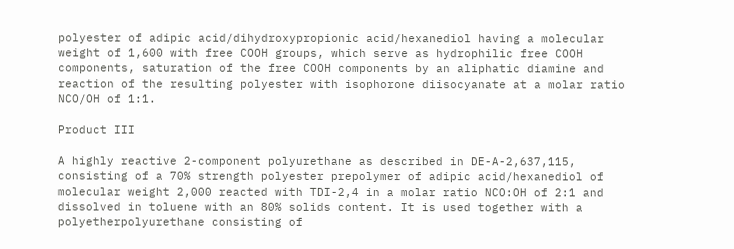polyester of adipic acid/dihydroxypropionic acid/hexanediol having a molecular weight of 1,600 with free COOH groups, which serve as hydrophilic free COOH components, saturation of the free COOH components by an aliphatic diamine and reaction of the resulting polyester with isophorone diisocyanate at a molar ratio NCO/OH of 1:1.

Product III

A highly reactive 2-component polyurethane as described in DE-A-2,637,115, consisting of a 70% strength polyester prepolymer of adipic acid/hexanediol of molecular weight 2,000 reacted with TDI-2,4 in a molar ratio NCO:OH of 2:1 and dissolved in toluene with an 80% solids content. It is used together with a polyetherpolyurethane consisting of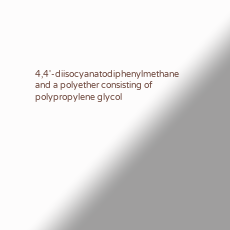4,4'-diisocyanatodiphenylmethane and a polyether consisting of polypropylene glycol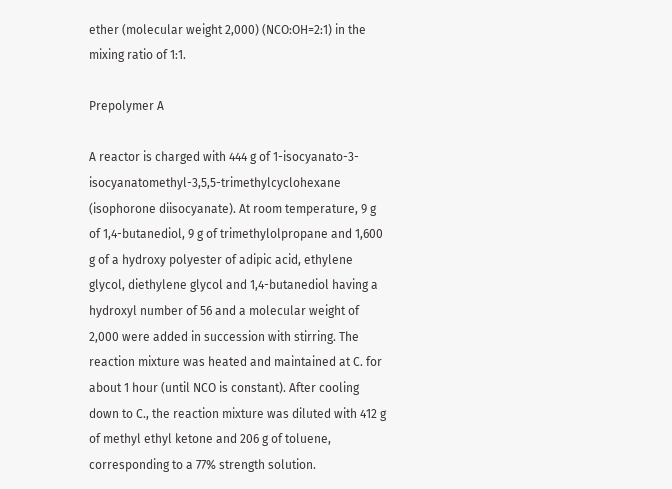ether (molecular weight 2,000) (NCO:OH=2:1) in the mixing ratio of 1:1.

Prepolymer A

A reactor is charged with 444 g of 1-isocyanato-3-isocyanatomethyl-3,5,5-trimethylcyclohexane (isophorone diisocyanate). At room temperature, 9 g of 1,4-butanediol, 9 g of trimethylolpropane and 1,600 g of a hydroxy polyester of adipic acid, ethylene glycol, diethylene glycol and 1,4-butanediol having a hydroxyl number of 56 and a molecular weight of 2,000 were added in succession with stirring. The reaction mixture was heated and maintained at C. for about 1 hour (until NCO is constant). After cooling down to C., the reaction mixture was diluted with 412 g of methyl ethyl ketone and 206 g of toluene, corresponding to a 77% strength solution.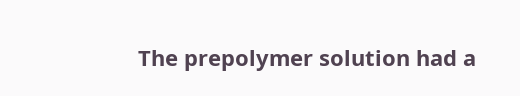The prepolymer solution had a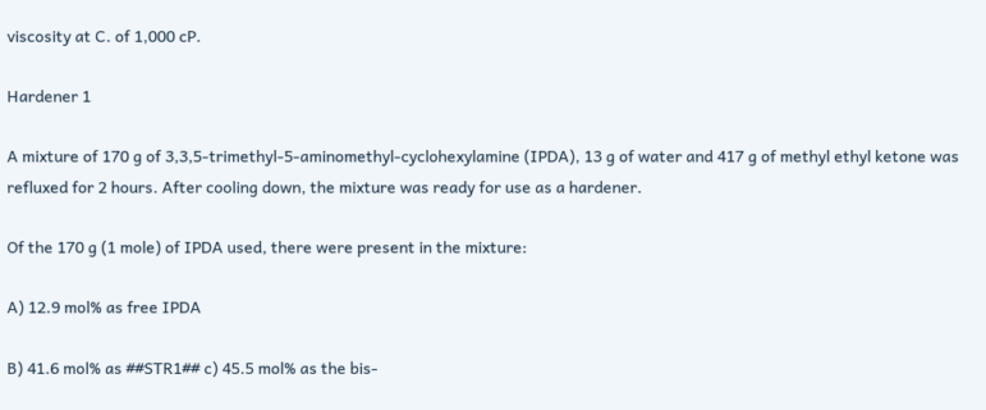viscosity at C. of 1,000 cP.

Hardener 1

A mixture of 170 g of 3,3,5-trimethyl-5-aminomethyl-cyclohexylamine (IPDA), 13 g of water and 417 g of methyl ethyl ketone was refluxed for 2 hours. After cooling down, the mixture was ready for use as a hardener.

Of the 170 g (1 mole) of IPDA used, there were present in the mixture:

A) 12.9 mol% as free IPDA

B) 41.6 mol% as ##STR1## c) 45.5 mol% as the bis-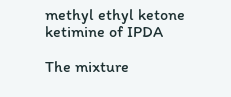methyl ethyl ketone ketimine of IPDA

The mixture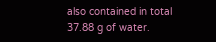also contained in total 37.88 g of water.